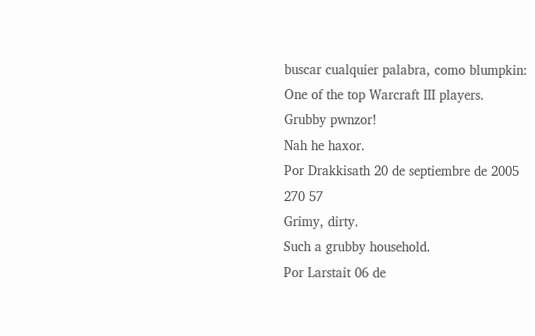buscar cualquier palabra, como blumpkin:
One of the top Warcraft III players.
Grubby pwnzor!
Nah he haxor.
Por Drakkisath 20 de septiembre de 2005
270 57
Grimy, dirty.
Such a grubby household.
Por Larstait 06 de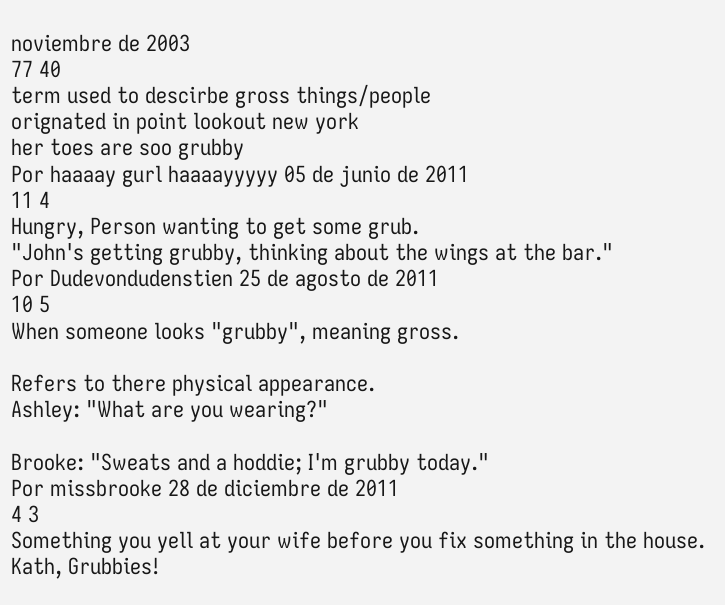noviembre de 2003
77 40
term used to descirbe gross things/people
orignated in point lookout new york
her toes are soo grubby
Por haaaay gurl haaaayyyyy 05 de junio de 2011
11 4
Hungry, Person wanting to get some grub.
"John's getting grubby, thinking about the wings at the bar."
Por Dudevondudenstien 25 de agosto de 2011
10 5
When someone looks "grubby", meaning gross.

Refers to there physical appearance.
Ashley: "What are you wearing?"

Brooke: "Sweats and a hoddie; I'm grubby today."
Por missbrooke 28 de diciembre de 2011
4 3
Something you yell at your wife before you fix something in the house.
Kath, Grubbies!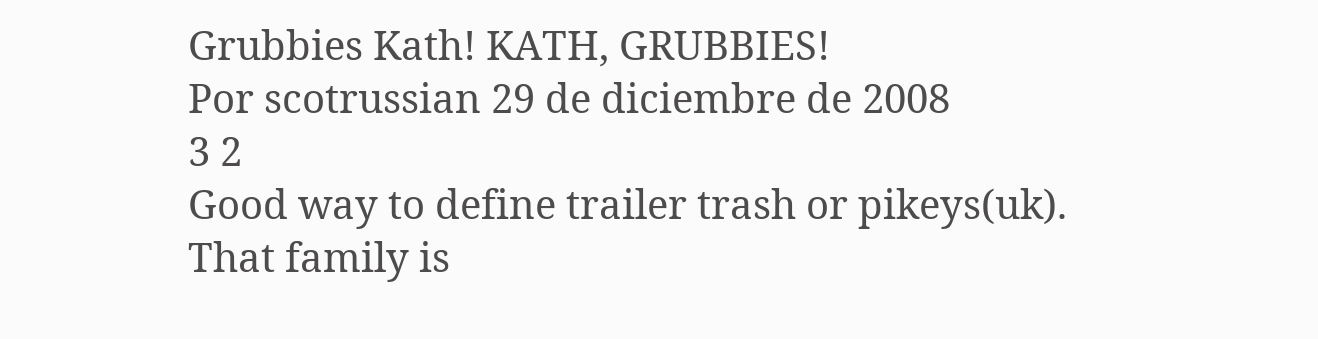Grubbies Kath! KATH, GRUBBIES!
Por scotrussian 29 de diciembre de 2008
3 2
Good way to define trailer trash or pikeys(uk).
That family is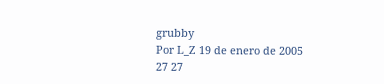grubby
Por L_Z 19 de enero de 2005
27 27